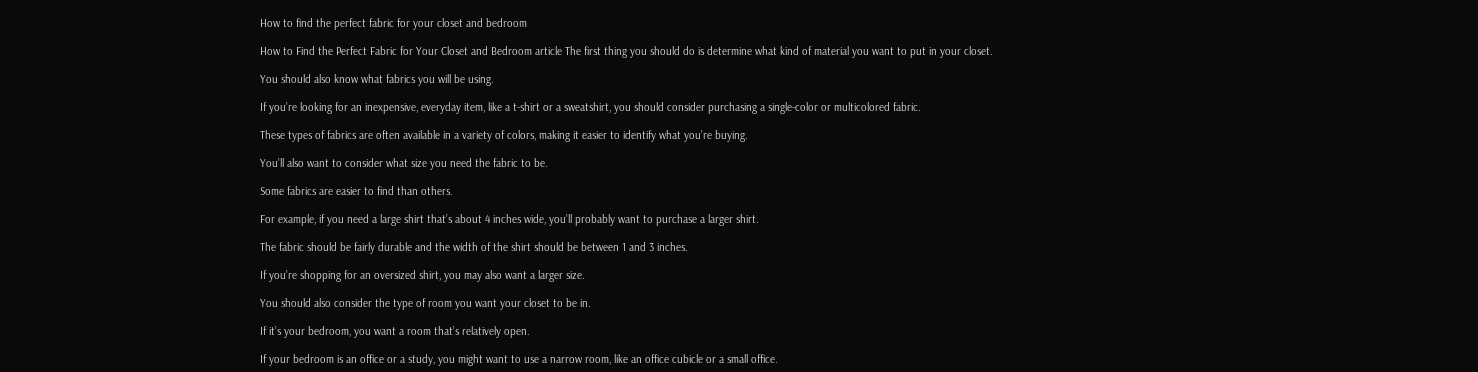How to find the perfect fabric for your closet and bedroom

How to Find the Perfect Fabric for Your Closet and Bedroom article The first thing you should do is determine what kind of material you want to put in your closet.

You should also know what fabrics you will be using.

If you’re looking for an inexpensive, everyday item, like a t-shirt or a sweatshirt, you should consider purchasing a single-color or multicolored fabric.

These types of fabrics are often available in a variety of colors, making it easier to identify what you’re buying.

You’ll also want to consider what size you need the fabric to be.

Some fabrics are easier to find than others.

For example, if you need a large shirt that’s about 4 inches wide, you’ll probably want to purchase a larger shirt.

The fabric should be fairly durable and the width of the shirt should be between 1 and 3 inches.

If you’re shopping for an oversized shirt, you may also want a larger size.

You should also consider the type of room you want your closet to be in.

If it’s your bedroom, you want a room that’s relatively open.

If your bedroom is an office or a study, you might want to use a narrow room, like an office cubicle or a small office.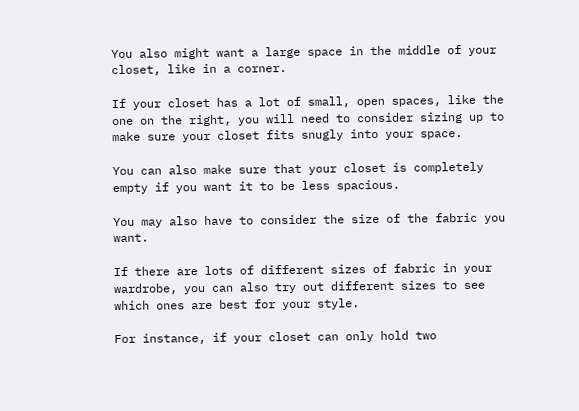You also might want a large space in the middle of your closet, like in a corner.

If your closet has a lot of small, open spaces, like the one on the right, you will need to consider sizing up to make sure your closet fits snugly into your space.

You can also make sure that your closet is completely empty if you want it to be less spacious.

You may also have to consider the size of the fabric you want.

If there are lots of different sizes of fabric in your wardrobe, you can also try out different sizes to see which ones are best for your style.

For instance, if your closet can only hold two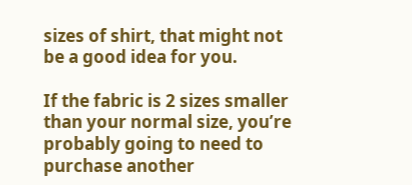sizes of shirt, that might not be a good idea for you.

If the fabric is 2 sizes smaller than your normal size, you’re probably going to need to purchase another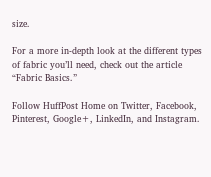size.

For a more in-depth look at the different types of fabric you’ll need, check out the article “Fabric Basics.”

Follow HuffPost Home on Twitter, Facebook, Pinterest, Google+, LinkedIn, and Instagram.